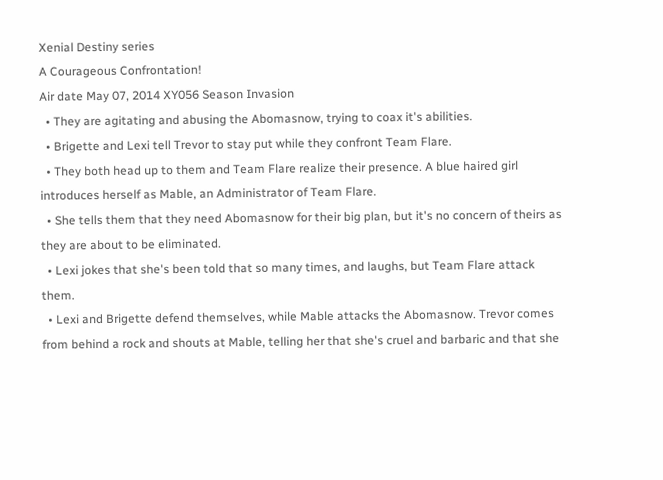Xenial Destiny series
A Courageous Confrontation!
Air date May 07, 2014 XY056 Season Invasion
  • They are agitating and abusing the Abomasnow, trying to coax it's abilities.
  • Brigette and Lexi tell Trevor to stay put while they confront Team Flare.
  • They both head up to them and Team Flare realize their presence. A blue haired girl introduces herself as Mable, an Administrator of Team Flare.
  • She tells them that they need Abomasnow for their big plan, but it's no concern of theirs as they are about to be eliminated.
  • Lexi jokes that she's been told that so many times, and laughs, but Team Flare attack them.
  • Lexi and Brigette defend themselves, while Mable attacks the Abomasnow. Trevor comes from behind a rock and shouts at Mable, telling her that she's cruel and barbaric and that she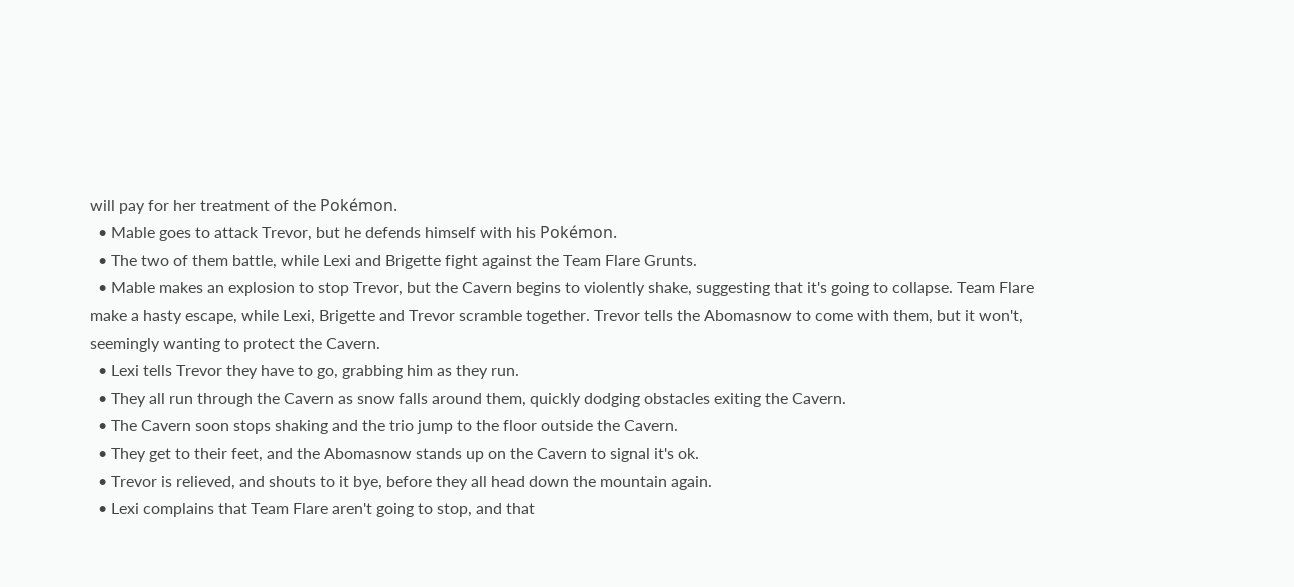will pay for her treatment of the Pokémon.
  • Mable goes to attack Trevor, but he defends himself with his Pokémon.
  • The two of them battle, while Lexi and Brigette fight against the Team Flare Grunts.
  • Mable makes an explosion to stop Trevor, but the Cavern begins to violently shake, suggesting that it's going to collapse. Team Flare make a hasty escape, while Lexi, Brigette and Trevor scramble together. Trevor tells the Abomasnow to come with them, but it won't, seemingly wanting to protect the Cavern.
  • Lexi tells Trevor they have to go, grabbing him as they run.
  • They all run through the Cavern as snow falls around them, quickly dodging obstacles exiting the Cavern.
  • The Cavern soon stops shaking and the trio jump to the floor outside the Cavern.
  • They get to their feet, and the Abomasnow stands up on the Cavern to signal it's ok.
  • Trevor is relieved, and shouts to it bye, before they all head down the mountain again.
  • Lexi complains that Team Flare aren't going to stop, and that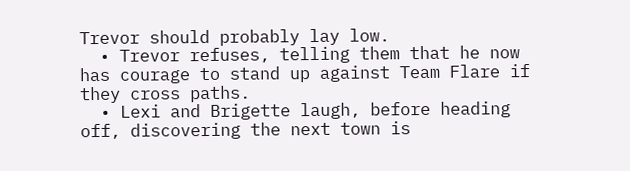Trevor should probably lay low.
  • Trevor refuses, telling them that he now has courage to stand up against Team Flare if they cross paths.
  • Lexi and Brigette laugh, before heading off, discovering the next town is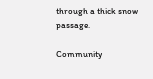through a thick snow passage.

Community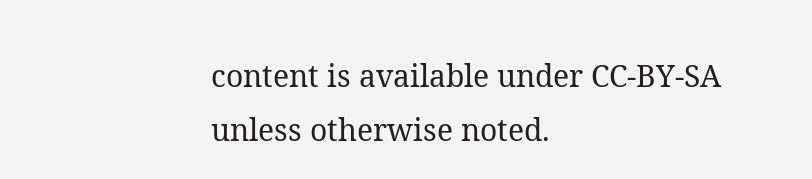content is available under CC-BY-SA unless otherwise noted.